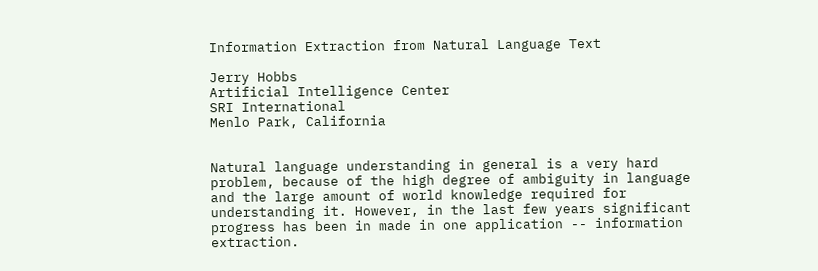Information Extraction from Natural Language Text

Jerry Hobbs
Artificial Intelligence Center
SRI International
Menlo Park, California


Natural language understanding in general is a very hard problem, because of the high degree of ambiguity in language and the large amount of world knowledge required for understanding it. However, in the last few years significant progress has been in made in one application -- information extraction.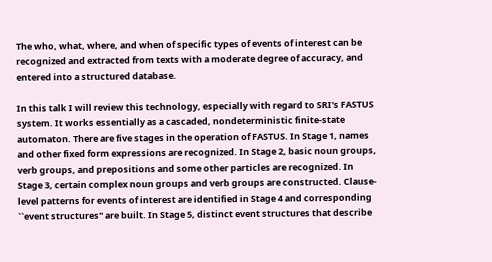The who, what, where, and when of specific types of events of interest can be recognized and extracted from texts with a moderate degree of accuracy, and entered into a structured database.

In this talk I will review this technology, especially with regard to SRI's FASTUS system. It works essentially as a cascaded, nondeterministic finite-state automaton. There are five stages in the operation of FASTUS. In Stage 1, names and other fixed form expressions are recognized. In Stage 2, basic noun groups, verb groups, and prepositions and some other particles are recognized. In Stage 3, certain complex noun groups and verb groups are constructed. Clause-level patterns for events of interest are identified in Stage 4 and corresponding ``event structures'' are built. In Stage 5, distinct event structures that describe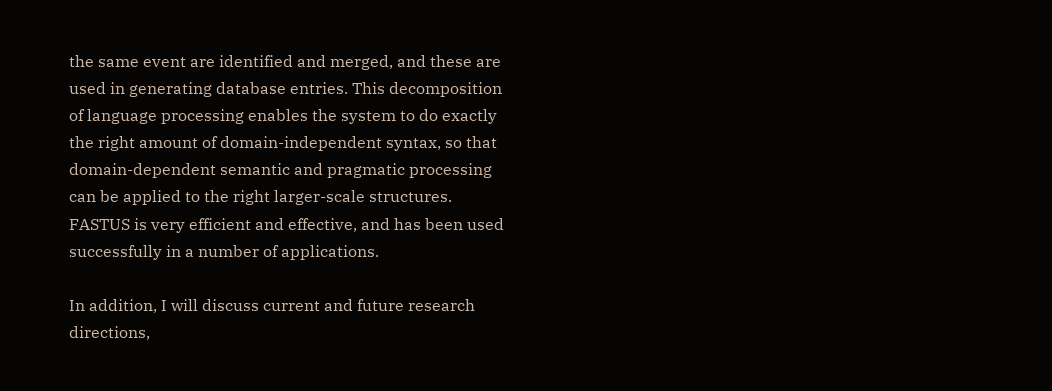the same event are identified and merged, and these are used in generating database entries. This decomposition of language processing enables the system to do exactly the right amount of domain-independent syntax, so that domain-dependent semantic and pragmatic processing can be applied to the right larger-scale structures. FASTUS is very efficient and effective, and has been used successfully in a number of applications.

In addition, I will discuss current and future research directions,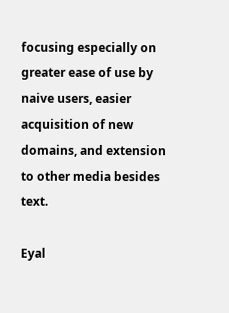focusing especially on greater ease of use by naive users, easier acquisition of new domains, and extension to other media besides text.

Eyal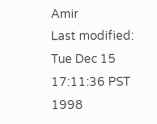Amir
Last modified: Tue Dec 15 17:11:36 PST 1998